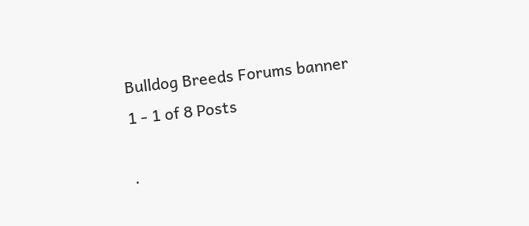Bulldog Breeds Forums banner
1 - 1 of 8 Posts

·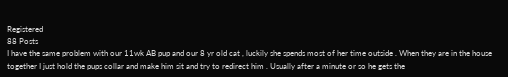Registered
88 Posts
I have the same problem with our 11wk AB pup and our 8 yr old cat , luckily she spends most of her time outside . When they are in the house together I just hold the pups collar and make him sit and try to redirect him . Usually after a minute or so he gets the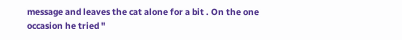message and leaves the cat alone for a bit . On the one occasion he tried "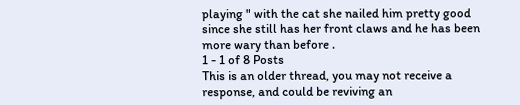playing " with the cat she nailed him pretty good since she still has her front claws and he has been more wary than before .
1 - 1 of 8 Posts
This is an older thread, you may not receive a response, and could be reviving an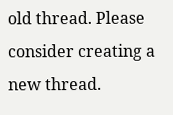old thread. Please consider creating a new thread.